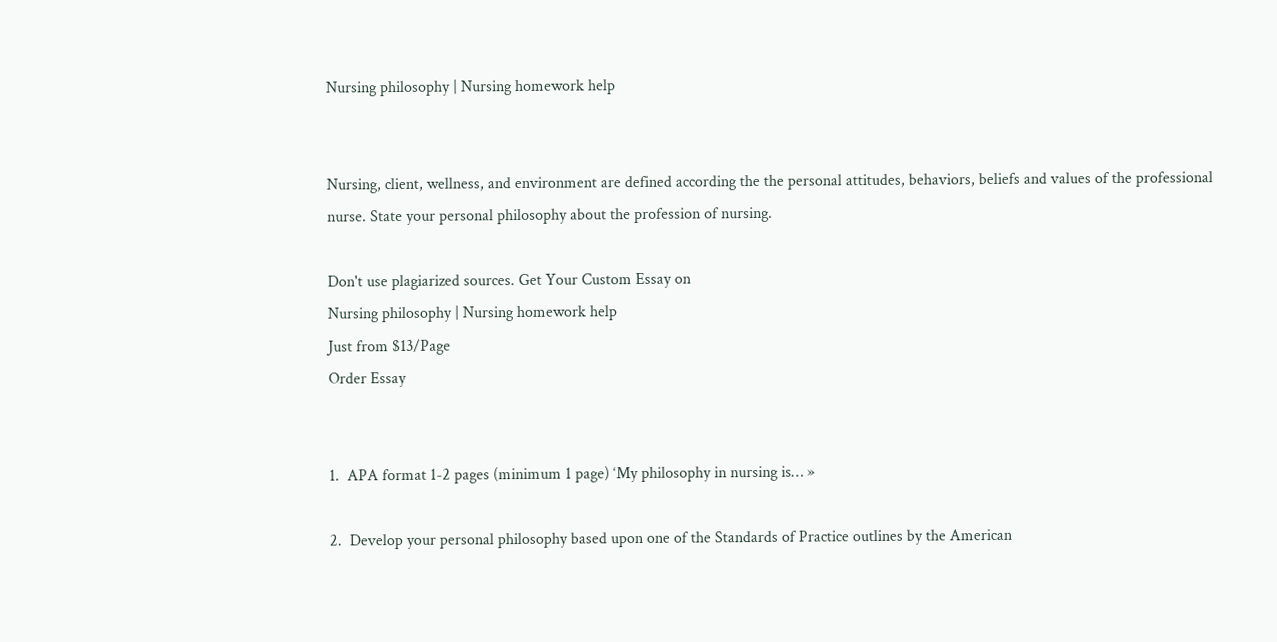Nursing philosophy | Nursing homework help


Nursing, client, wellness, and environment are defined according the the personal attitudes, behaviors, beliefs and values of the professional nurse. State your personal philosophy about the profession of nursing.

Don't use plagiarized sources. Get Your Custom Essay on
Nursing philosophy | Nursing homework help
Just from $13/Page
Order Essay


1.  APA format 1-2 pages (minimum 1 page) ‘My philosophy in nursing is… »

2.  Develop your personal philosophy based upon one of the Standards of Practice outlines by the American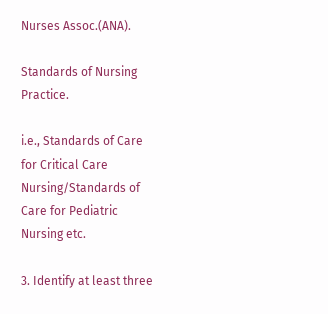Nurses Assoc.(ANA).

Standards of Nursing Practice.

i.e., Standards of Care for Critical Care Nursing/Standards of Care for Pediatric Nursing etc.

3. Identify at least three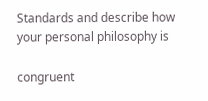Standards and describe how your personal philosophy is

congruent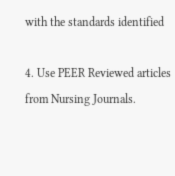with the standards identified

4. Use PEER Reviewed articles from Nursing Journals.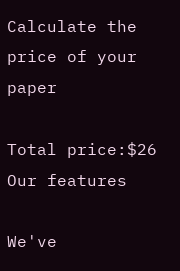Calculate the price of your paper

Total price:$26
Our features

We've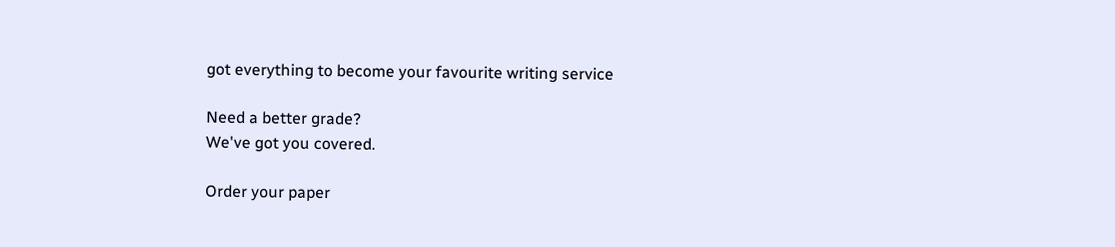got everything to become your favourite writing service

Need a better grade?
We've got you covered.

Order your paper